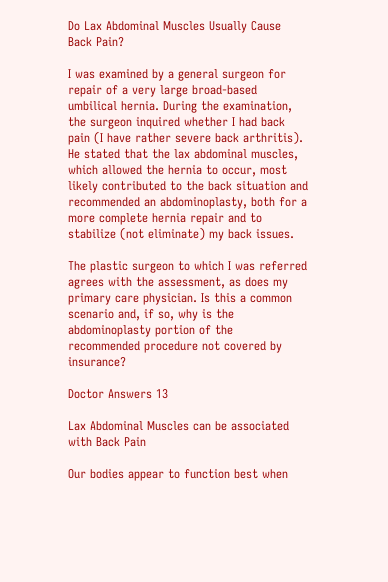Do Lax Abdominal Muscles Usually Cause Back Pain?

I was examined by a general surgeon for repair of a very large broad-based umbilical hernia. During the examination, the surgeon inquired whether I had back pain (I have rather severe back arthritis). He stated that the lax abdominal muscles, which allowed the hernia to occur, most likely contributed to the back situation and recommended an abdominoplasty, both for a more complete hernia repair and to stabilize (not eliminate) my back issues.

The plastic surgeon to which I was referred agrees with the assessment, as does my primary care physician. Is this a common scenario and, if so, why is the abdominoplasty portion of the recommended procedure not covered by insurance?

Doctor Answers 13

Lax Abdominal Muscles can be associated with Back Pain

Our bodies appear to function best when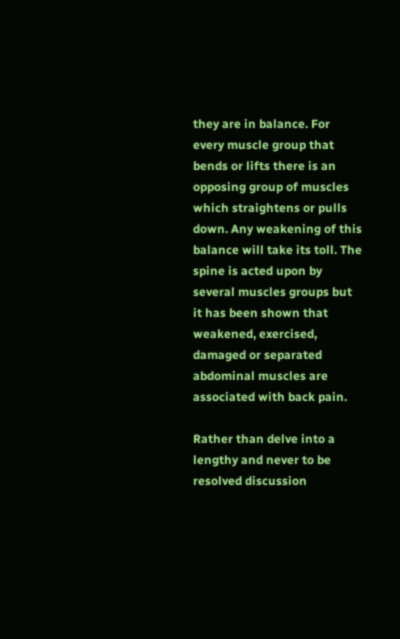they are in balance. For every muscle group that bends or lifts there is an opposing group of muscles which straightens or pulls down. Any weakening of this balance will take its toll. The spine is acted upon by several muscles groups but it has been shown that weakened, exercised, damaged or separated abdominal muscles are associated with back pain.

Rather than delve into a lengthy and never to be resolved discussion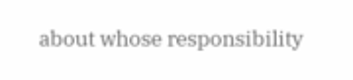about whose responsibility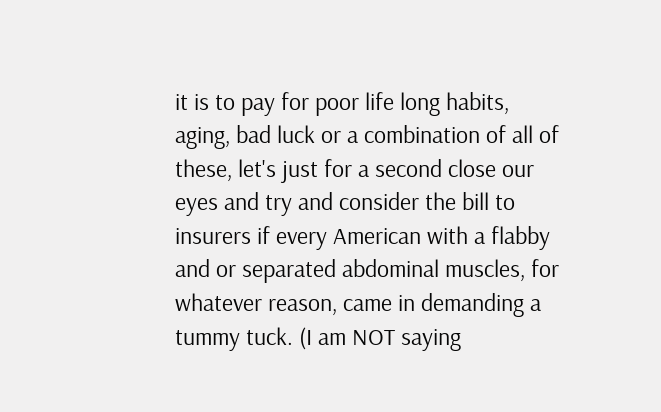it is to pay for poor life long habits, aging, bad luck or a combination of all of these, let's just for a second close our eyes and try and consider the bill to insurers if every American with a flabby and or separated abdominal muscles, for whatever reason, came in demanding a tummy tuck. (I am NOT saying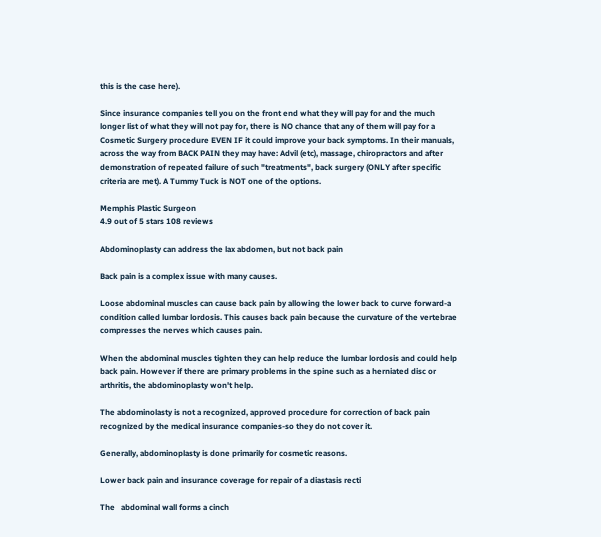this is the case here).

Since insurance companies tell you on the front end what they will pay for and the much longer list of what they will not pay for, there is NO chance that any of them will pay for a Cosmetic Surgery procedure EVEN IF it could improve your back symptoms. In their manuals, across the way from BACK PAIN they may have: Advil (etc), massage, chiropractors and after demonstration of repeated failure of such "treatments", back surgery (ONLY after specific criteria are met). A Tummy Tuck is NOT one of the options.

Memphis Plastic Surgeon
4.9 out of 5 stars 108 reviews

Abdominoplasty can address the lax abdomen, but not back pain

Back pain is a complex issue with many causes.

Loose abdominal muscles can cause back pain by allowing the lower back to curve forward-a condition called lumbar lordosis. This causes back pain because the curvature of the vertebrae compresses the nerves which causes pain.

When the abdominal muscles tighten they can help reduce the lumbar lordosis and could help back pain. However if there are primary problems in the spine such as a herniated disc or arthritis, the abdominoplasty won't help.

The abdominolasty is not a recognized, approved procedure for correction of back pain recognized by the medical insurance companies-so they do not cover it.

Generally, abdominoplasty is done primarily for cosmetic reasons.

Lower back pain and insurance coverage for repair of a diastasis recti

The   abdominal wall forms a cinch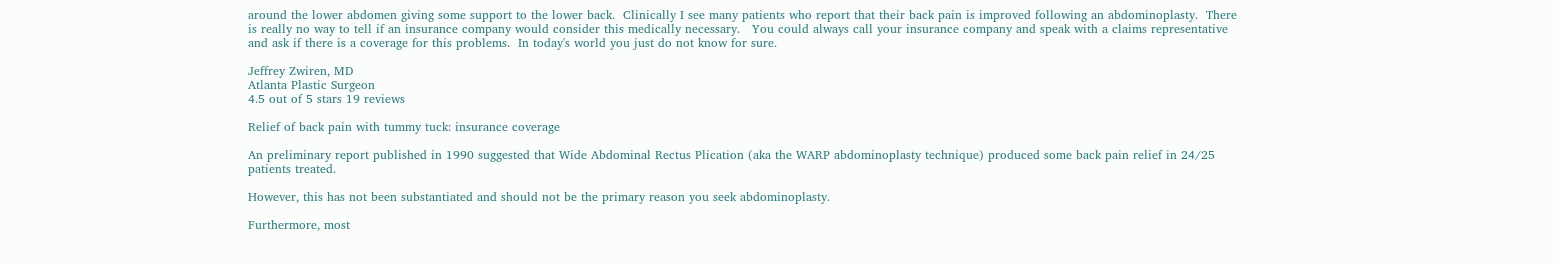around the lower abdomen giving some support to the lower back.  Clinically I see many patients who report that their back pain is improved following an abdominoplasty.  There is really no way to tell if an insurance company would consider this medically necessary.   You could always call your insurance company and speak with a claims representative and ask if there is a coverage for this problems.  In today's world you just do not know for sure.

Jeffrey Zwiren, MD
Atlanta Plastic Surgeon
4.5 out of 5 stars 19 reviews

Relief of back pain with tummy tuck: insurance coverage

An preliminary report published in 1990 suggested that Wide Abdominal Rectus Plication (aka the WARP abdominoplasty technique) produced some back pain relief in 24/25 patients treated.

However, this has not been substantiated and should not be the primary reason you seek abdominoplasty.

Furthermore, most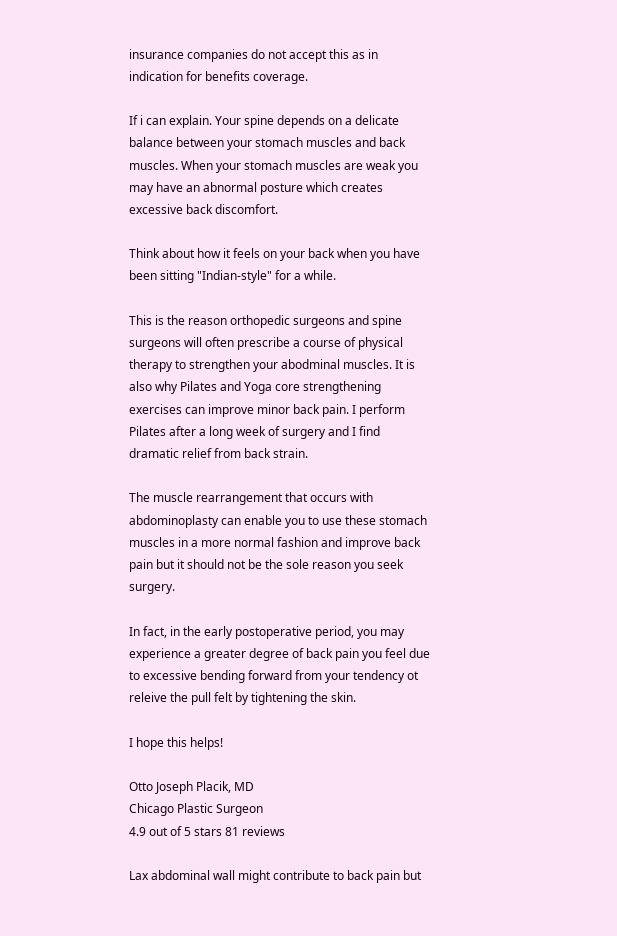insurance companies do not accept this as in indication for benefits coverage.

If i can explain. Your spine depends on a delicate balance between your stomach muscles and back muscles. When your stomach muscles are weak you may have an abnormal posture which creates excessive back discomfort.

Think about how it feels on your back when you have been sitting "Indian-style" for a while.

This is the reason orthopedic surgeons and spine surgeons will often prescribe a course of physical therapy to strengthen your abodminal muscles. It is also why Pilates and Yoga core strengthening exercises can improve minor back pain. I perform Pilates after a long week of surgery and I find dramatic relief from back strain.

The muscle rearrangement that occurs with abdominoplasty can enable you to use these stomach muscles in a more normal fashion and improve back pain but it should not be the sole reason you seek surgery.

In fact, in the early postoperative period, you may experience a greater degree of back pain you feel due to excessive bending forward from your tendency ot releive the pull felt by tightening the skin.

I hope this helps!

Otto Joseph Placik, MD
Chicago Plastic Surgeon
4.9 out of 5 stars 81 reviews

Lax abdominal wall might contribute to back pain but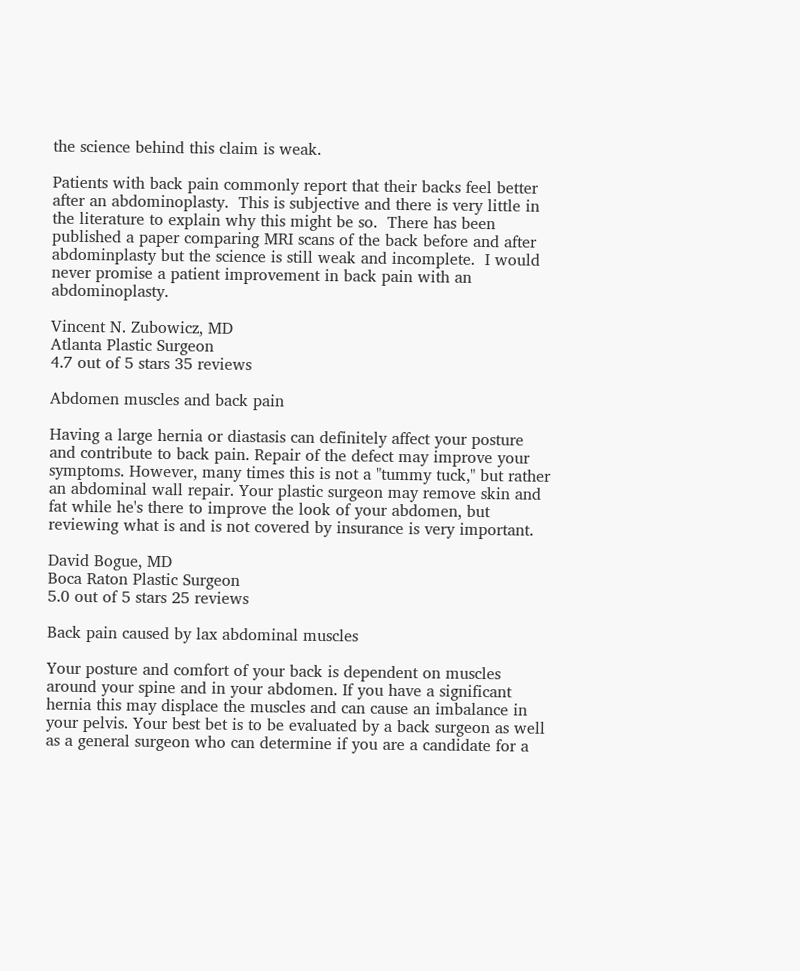the science behind this claim is weak.

Patients with back pain commonly report that their backs feel better after an abdominoplasty.  This is subjective and there is very little in the literature to explain why this might be so.  There has been published a paper comparing MRI scans of the back before and after abdominplasty but the science is still weak and incomplete.  I would never promise a patient improvement in back pain with an abdominoplasty.

Vincent N. Zubowicz, MD
Atlanta Plastic Surgeon
4.7 out of 5 stars 35 reviews

Abdomen muscles and back pain

Having a large hernia or diastasis can definitely affect your posture and contribute to back pain. Repair of the defect may improve your symptoms. However, many times this is not a "tummy tuck," but rather an abdominal wall repair. Your plastic surgeon may remove skin and fat while he's there to improve the look of your abdomen, but reviewing what is and is not covered by insurance is very important.

David Bogue, MD
Boca Raton Plastic Surgeon
5.0 out of 5 stars 25 reviews

Back pain caused by lax abdominal muscles

Your posture and comfort of your back is dependent on muscles around your spine and in your abdomen. If you have a significant hernia this may displace the muscles and can cause an imbalance in your pelvis. Your best bet is to be evaluated by a back surgeon as well as a general surgeon who can determine if you are a candidate for a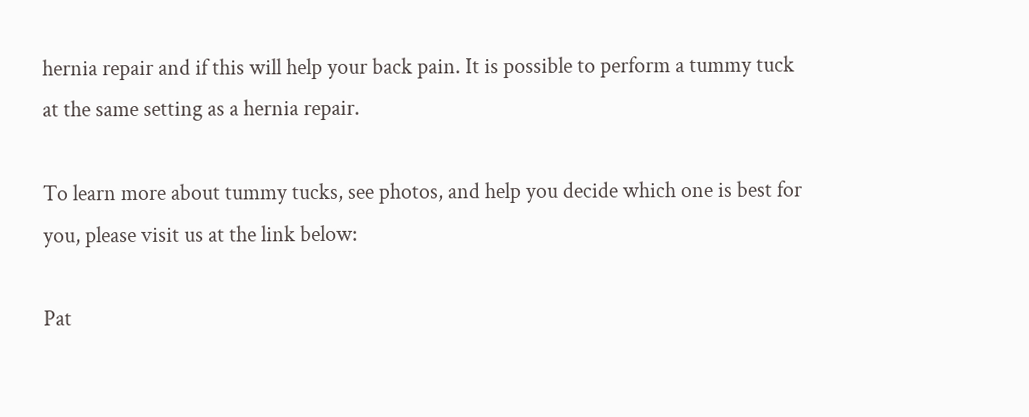hernia repair and if this will help your back pain. It is possible to perform a tummy tuck at the same setting as a hernia repair.

To learn more about tummy tucks, see photos, and help you decide which one is best for you, please visit us at the link below:

Pat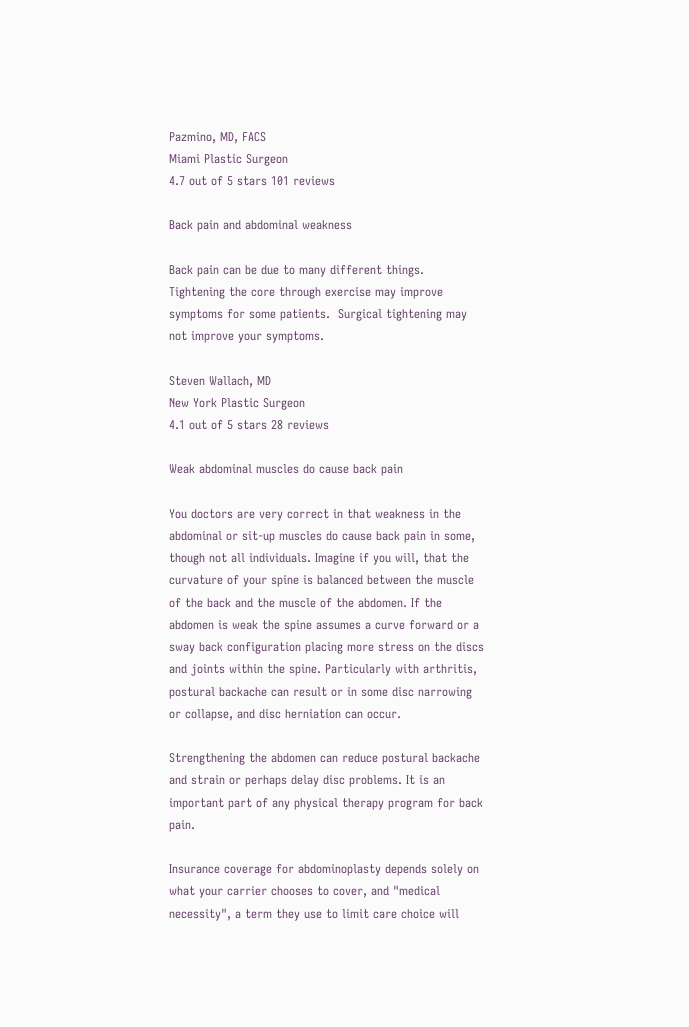Pazmino, MD, FACS
Miami Plastic Surgeon
4.7 out of 5 stars 101 reviews

Back pain and abdominal weakness

Back pain can be due to many different things.  Tightening the core through exercise may improve symptoms for some patients.  Surgical tightening may not improve your symptoms.

Steven Wallach, MD
New York Plastic Surgeon
4.1 out of 5 stars 28 reviews

Weak abdominal muscles do cause back pain

You doctors are very correct in that weakness in the abdominal or sit-up muscles do cause back pain in some, though not all individuals. Imagine if you will, that the curvature of your spine is balanced between the muscle of the back and the muscle of the abdomen. If the abdomen is weak the spine assumes a curve forward or a sway back configuration placing more stress on the discs and joints within the spine. Particularly with arthritis, postural backache can result or in some disc narrowing or collapse, and disc herniation can occur.

Strengthening the abdomen can reduce postural backache and strain or perhaps delay disc problems. It is an important part of any physical therapy program for back pain.

Insurance coverage for abdominoplasty depends solely on what your carrier chooses to cover, and "medical necessity", a term they use to limit care choice will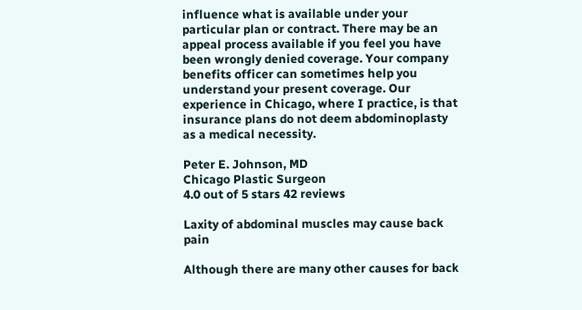influence what is available under your particular plan or contract. There may be an appeal process available if you feel you have been wrongly denied coverage. Your company benefits officer can sometimes help you understand your present coverage. Our experience in Chicago, where I practice, is that insurance plans do not deem abdominoplasty as a medical necessity.

Peter E. Johnson, MD
Chicago Plastic Surgeon
4.0 out of 5 stars 42 reviews

Laxity of abdominal muscles may cause back pain

Although there are many other causes for back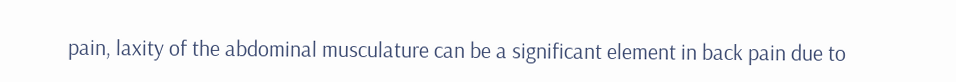pain, laxity of the abdominal musculature can be a significant element in back pain due to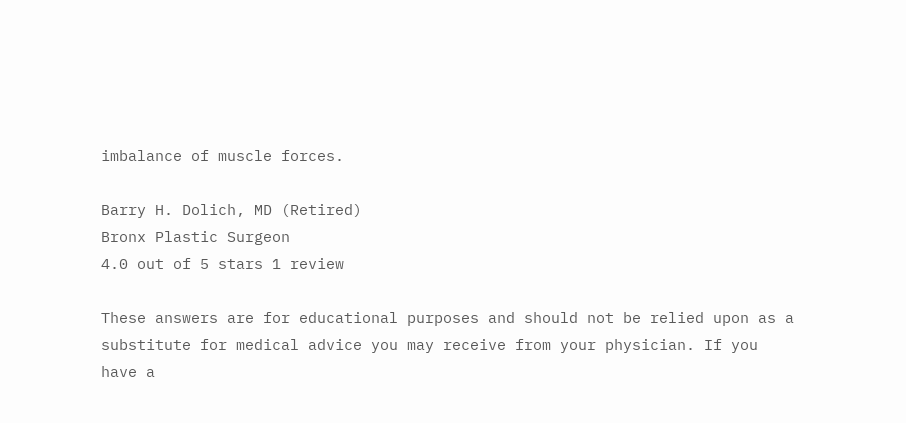imbalance of muscle forces.

Barry H. Dolich, MD (Retired)
Bronx Plastic Surgeon
4.0 out of 5 stars 1 review

These answers are for educational purposes and should not be relied upon as a substitute for medical advice you may receive from your physician. If you have a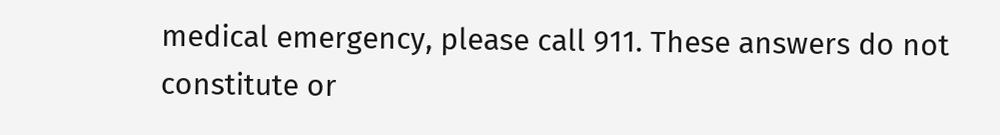medical emergency, please call 911. These answers do not constitute or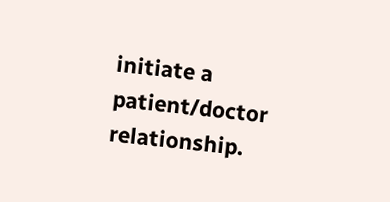initiate a patient/doctor relationship.